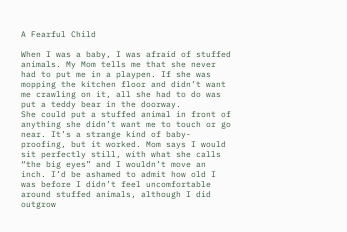A Fearful Child

When I was a baby, I was afraid of stuffed animals. My Mom tells me that she never had to put me in a playpen. If she was mopping the kitchen floor and didn’t want me crawling on it, all she had to do was put a teddy bear in the doorway.
She could put a stuffed animal in front of anything she didn’t want me to touch or go near. It’s a strange kind of baby-proofing, but it worked. Mom says I would sit perfectly still, with what she calls “the big eyes” and I wouldn’t move an inch. I’d be ashamed to admit how old I was before I didn’t feel uncomfortable around stuffed animals, although I did outgrow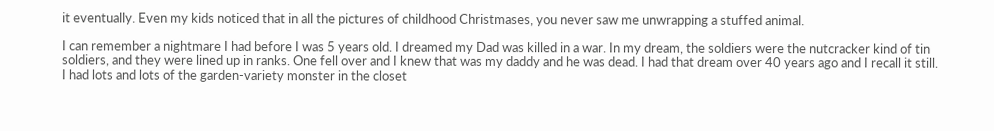it eventually. Even my kids noticed that in all the pictures of childhood Christmases, you never saw me unwrapping a stuffed animal.

I can remember a nightmare I had before I was 5 years old. I dreamed my Dad was killed in a war. In my dream, the soldiers were the nutcracker kind of tin soldiers, and they were lined up in ranks. One fell over and I knew that was my daddy and he was dead. I had that dream over 40 years ago and I recall it still. I had lots and lots of the garden-variety monster in the closet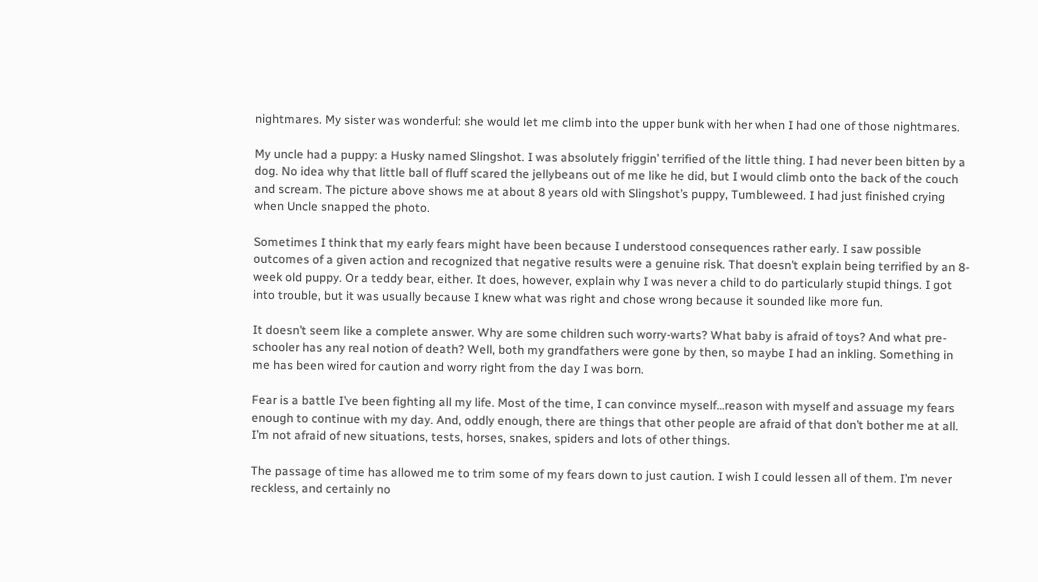nightmares. My sister was wonderful: she would let me climb into the upper bunk with her when I had one of those nightmares.

My uncle had a puppy: a Husky named Slingshot. I was absolutely friggin’ terrified of the little thing. I had never been bitten by a dog. No idea why that little ball of fluff scared the jellybeans out of me like he did, but I would climb onto the back of the couch and scream. The picture above shows me at about 8 years old with Slingshot’s puppy, Tumbleweed. I had just finished crying when Uncle snapped the photo.

Sometimes I think that my early fears might have been because I understood consequences rather early. I saw possible outcomes of a given action and recognized that negative results were a genuine risk. That doesn’t explain being terrified by an 8-week old puppy. Or a teddy bear, either. It does, however, explain why I was never a child to do particularly stupid things. I got into trouble, but it was usually because I knew what was right and chose wrong because it sounded like more fun.

It doesn’t seem like a complete answer. Why are some children such worry-warts? What baby is afraid of toys? And what pre-schooler has any real notion of death? Well, both my grandfathers were gone by then, so maybe I had an inkling. Something in me has been wired for caution and worry right from the day I was born.

Fear is a battle I’ve been fighting all my life. Most of the time, I can convince myself…reason with myself and assuage my fears enough to continue with my day. And, oddly enough, there are things that other people are afraid of that don’t bother me at all. I’m not afraid of new situations, tests, horses, snakes, spiders and lots of other things.

The passage of time has allowed me to trim some of my fears down to just caution. I wish I could lessen all of them. I’m never reckless, and certainly no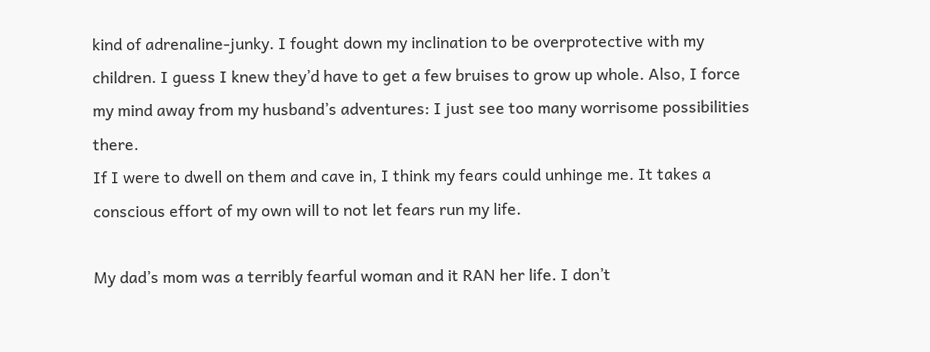kind of adrenaline-junky. I fought down my inclination to be overprotective with my children. I guess I knew they’d have to get a few bruises to grow up whole. Also, I force my mind away from my husband’s adventures: I just see too many worrisome possibilities there.
If I were to dwell on them and cave in, I think my fears could unhinge me. It takes a conscious effort of my own will to not let fears run my life.

My dad’s mom was a terribly fearful woman and it RAN her life. I don’t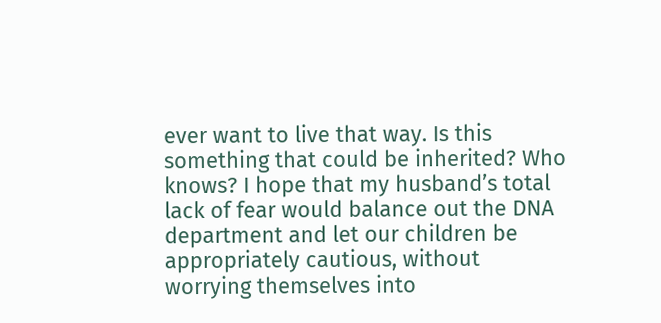ever want to live that way. Is this something that could be inherited? Who knows? I hope that my husband’s total lack of fear would balance out the DNA department and let our children be appropriately cautious, without worrying themselves into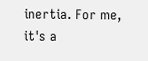inertia. For me, it's a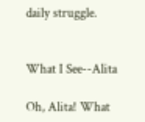daily struggle.


What I See--Alita

Oh, Alita! What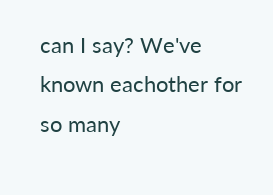can I say? We've known eachother for so many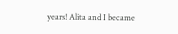years! Alita and I became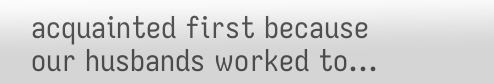acquainted first because our husbands worked to...